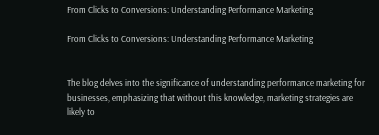From Clicks to Conversions: Understanding Performance Marketing

From Clicks to Conversions: Understanding Performance Marketing


The blog delves into the significance of understanding performance marketing for businesses, emphasizing that without this knowledge, marketing strategies are likely to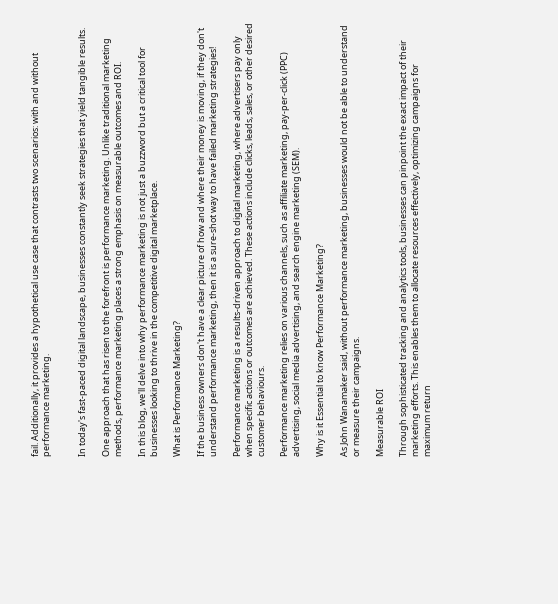fail. Additionally, it provides a hypothetical use case that contrasts two scenarios: with and without performance marketing.


In today's fast-paced digital landscape, businesses constantly seek strategies that yield tangible results.

One approach that has risen to the forefront is performance marketing. Unlike traditional marketing methods, performance marketing places a strong emphasis on measurable outcomes and ROI.

In this blog, we'll delve into why performance marketing is not just a buzzword but a critical tool for businesses looking to thrive in the competitive digital marketplace.

What is Performance Marketing?

If the business owners don't have a clear picture of how and where their money is moving, if they don't understand performance marketing, then it is a sure-shot way to have failed marketing strategies!

Performance marketing is a results-driven approach to digital marketing, where advertisers pay only when specific actions or outcomes are achieved. These actions include clicks, leads, sales, or other desired customer behaviours.

Performance marketing relies on various channels, such as affiliate marketing, pay-per-click (PPC) advertising, social media advertising, and search engine marketing (SEM).

Why is it Essential to know Performance Marketing?

As John Wanamaker said, without performance marketing, businesses would not be able to understand or measure their campaigns.

Measurable ROI

Through sophisticated tracking and analytics tools, businesses can pinpoint the exact impact of their marketing efforts. This enables them to allocate resources effectively, optimizing campaigns for maximum return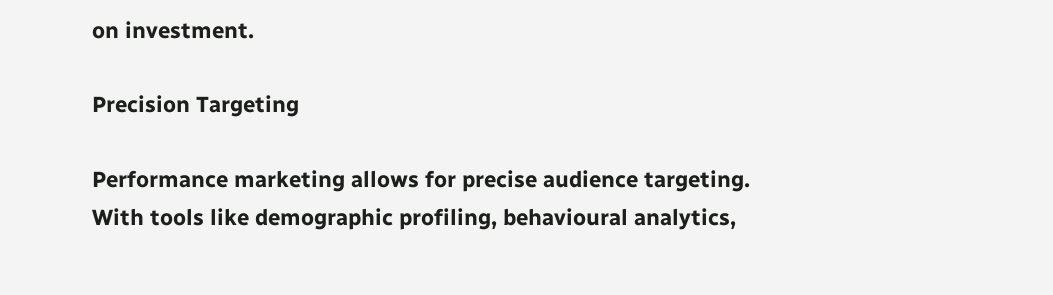on investment.

Precision Targeting

Performance marketing allows for precise audience targeting. With tools like demographic profiling, behavioural analytics,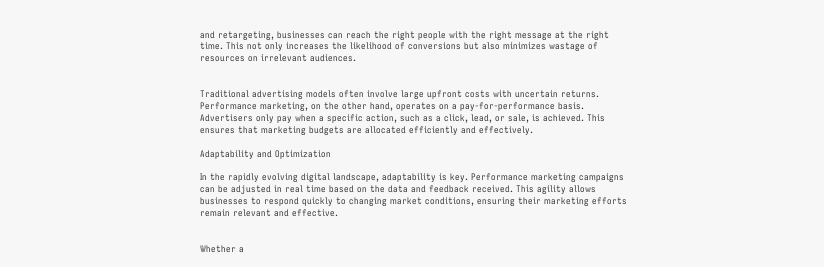and retargeting, businesses can reach the right people with the right message at the right time. This not only increases the likelihood of conversions but also minimizes wastage of resources on irrelevant audiences.


Traditional advertising models often involve large upfront costs with uncertain returns. Performance marketing, on the other hand, operates on a pay-for-performance basis. Advertisers only pay when a specific action, such as a click, lead, or sale, is achieved. This ensures that marketing budgets are allocated efficiently and effectively.

Adaptability and Optimization

In the rapidly evolving digital landscape, adaptability is key. Performance marketing campaigns can be adjusted in real time based on the data and feedback received. This agility allows businesses to respond quickly to changing market conditions, ensuring their marketing efforts remain relevant and effective.


Whether a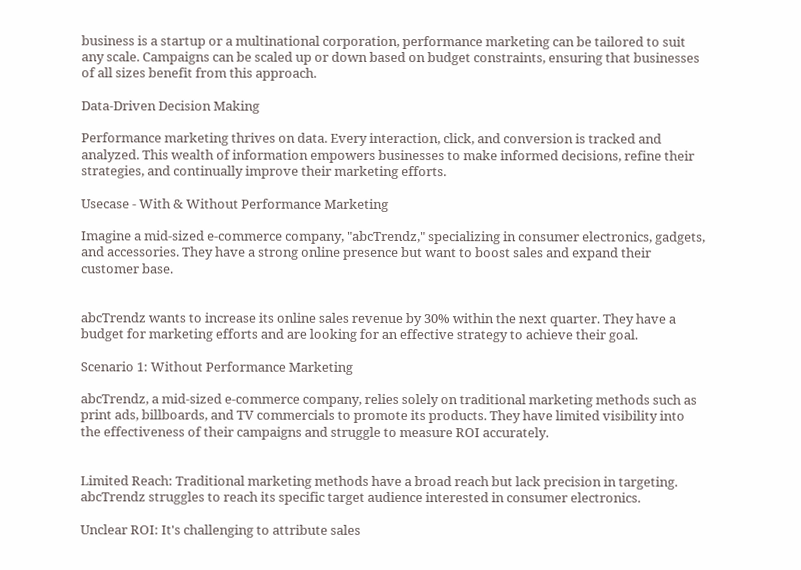business is a startup or a multinational corporation, performance marketing can be tailored to suit any scale. Campaigns can be scaled up or down based on budget constraints, ensuring that businesses of all sizes benefit from this approach.

Data-Driven Decision Making

Performance marketing thrives on data. Every interaction, click, and conversion is tracked and analyzed. This wealth of information empowers businesses to make informed decisions, refine their strategies, and continually improve their marketing efforts.

Usecase - With & Without Performance Marketing

Imagine a mid-sized e-commerce company, "abcTrendz," specializing in consumer electronics, gadgets, and accessories. They have a strong online presence but want to boost sales and expand their customer base.


abcTrendz wants to increase its online sales revenue by 30% within the next quarter. They have a budget for marketing efforts and are looking for an effective strategy to achieve their goal.

Scenario 1: Without Performance Marketing

abcTrendz, a mid-sized e-commerce company, relies solely on traditional marketing methods such as print ads, billboards, and TV commercials to promote its products. They have limited visibility into the effectiveness of their campaigns and struggle to measure ROI accurately.


Limited Reach: Traditional marketing methods have a broad reach but lack precision in targeting. abcTrendz struggles to reach its specific target audience interested in consumer electronics.

Unclear ROI: It's challenging to attribute sales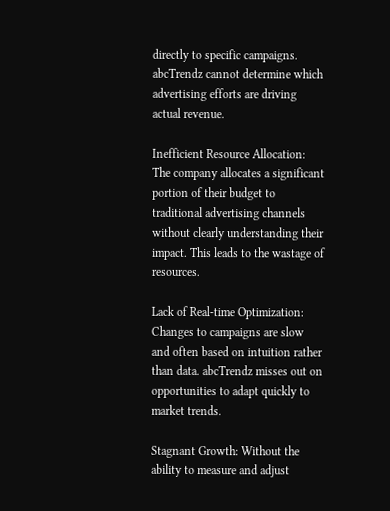directly to specific campaigns. abcTrendz cannot determine which advertising efforts are driving actual revenue.

Inefficient Resource Allocation: The company allocates a significant portion of their budget to traditional advertising channels without clearly understanding their impact. This leads to the wastage of resources.

Lack of Real-time Optimization: Changes to campaigns are slow and often based on intuition rather than data. abcTrendz misses out on opportunities to adapt quickly to market trends.

Stagnant Growth: Without the ability to measure and adjust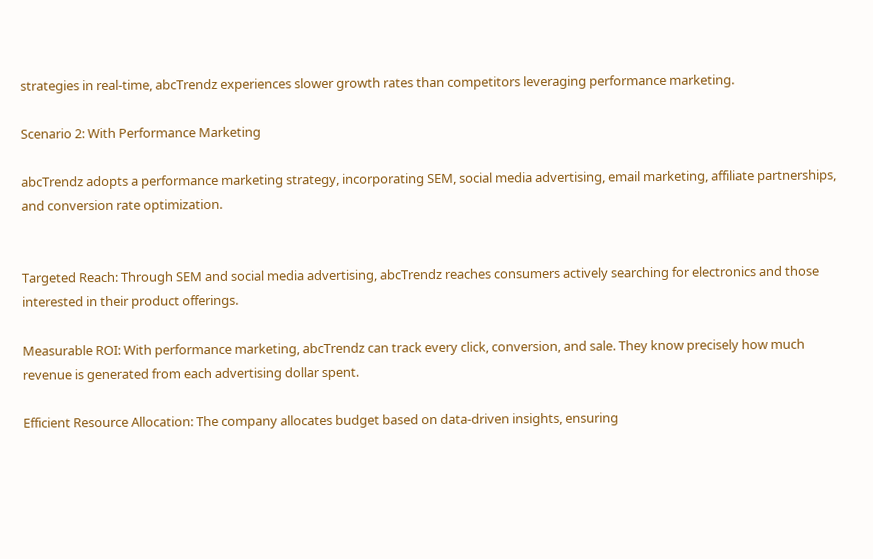strategies in real-time, abcTrendz experiences slower growth rates than competitors leveraging performance marketing.

Scenario 2: With Performance Marketing

abcTrendz adopts a performance marketing strategy, incorporating SEM, social media advertising, email marketing, affiliate partnerships, and conversion rate optimization.


Targeted Reach: Through SEM and social media advertising, abcTrendz reaches consumers actively searching for electronics and those interested in their product offerings.

Measurable ROI: With performance marketing, abcTrendz can track every click, conversion, and sale. They know precisely how much revenue is generated from each advertising dollar spent.

Efficient Resource Allocation: The company allocates budget based on data-driven insights, ensuring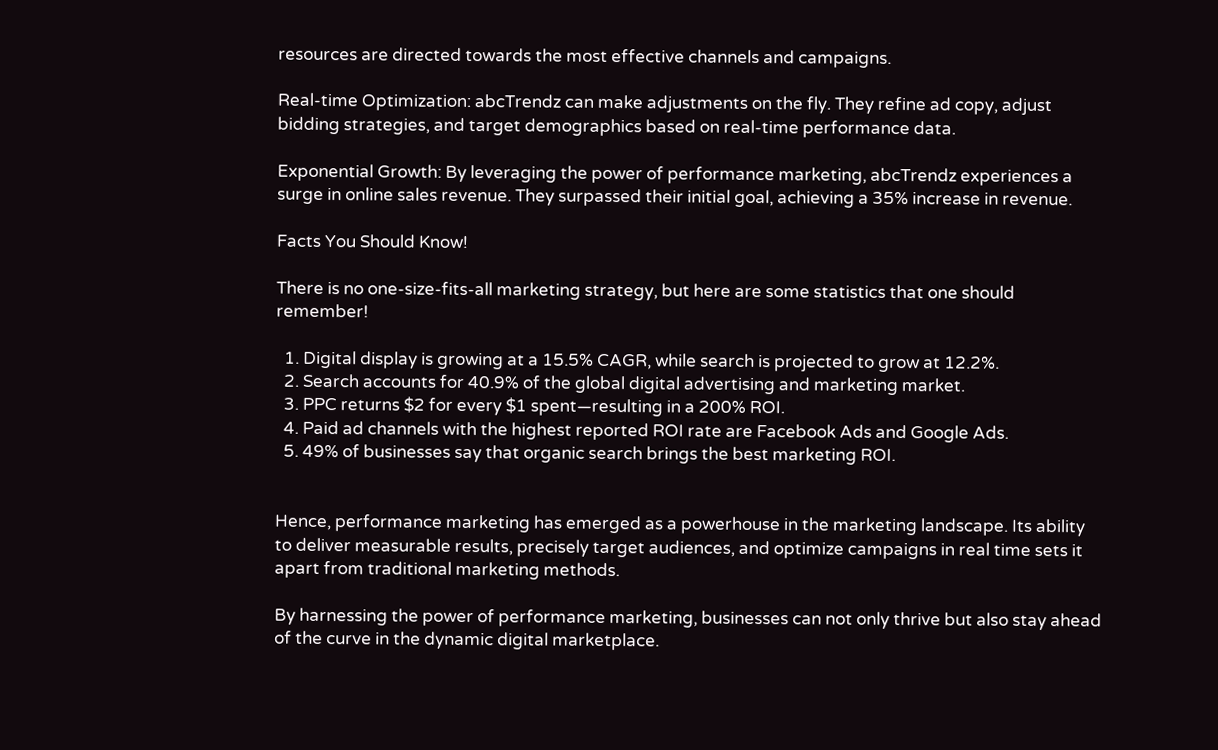resources are directed towards the most effective channels and campaigns.

Real-time Optimization: abcTrendz can make adjustments on the fly. They refine ad copy, adjust bidding strategies, and target demographics based on real-time performance data.

Exponential Growth: By leveraging the power of performance marketing, abcTrendz experiences a surge in online sales revenue. They surpassed their initial goal, achieving a 35% increase in revenue.

Facts You Should Know!

There is no one-size-fits-all marketing strategy, but here are some statistics that one should remember!

  1. Digital display is growing at a 15.5% CAGR, while search is projected to grow at 12.2%.
  2. Search accounts for 40.9% of the global digital advertising and marketing market.
  3. PPC returns $2 for every $1 spent—resulting in a 200% ROI.
  4. Paid ad channels with the highest reported ROI rate are Facebook Ads and Google Ads.
  5. 49% of businesses say that organic search brings the best marketing ROI.


Hence, performance marketing has emerged as a powerhouse in the marketing landscape. Its ability to deliver measurable results, precisely target audiences, and optimize campaigns in real time sets it apart from traditional marketing methods.

By harnessing the power of performance marketing, businesses can not only thrive but also stay ahead of the curve in the dynamic digital marketplace.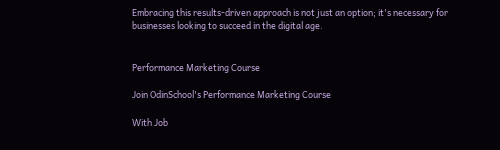Embracing this results-driven approach is not just an option; it's necessary for businesses looking to succeed in the digital age.


Performance Marketing Course

Join OdinSchool's Performance Marketing Course

With Job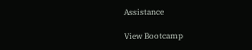Assistance

View Bootcamp